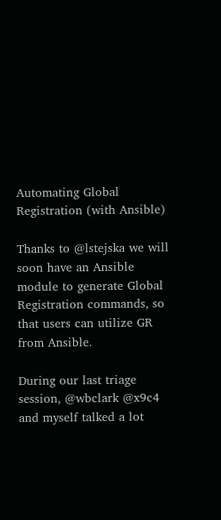Automating Global Registration (with Ansible)

Thanks to @lstejska we will soon have an Ansible module to generate Global Registration commands, so that users can utilize GR from Ansible.

During our last triage session, @wbclark @x9c4 and myself talked a lot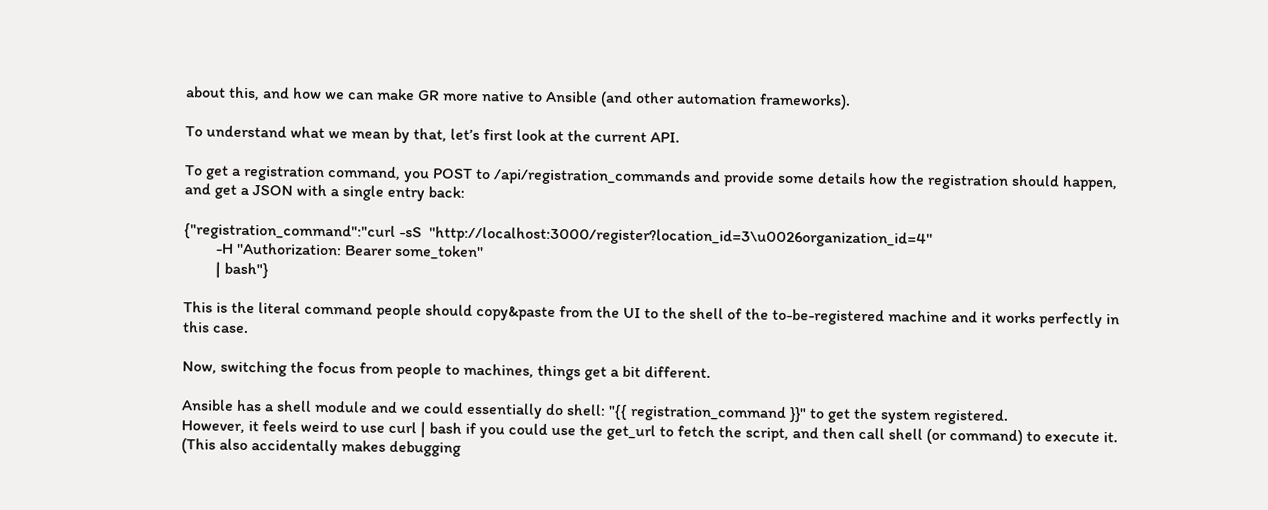about this, and how we can make GR more native to Ansible (and other automation frameworks).

To understand what we mean by that, let’s first look at the current API.

To get a registration command, you POST to /api/registration_commands and provide some details how the registration should happen, and get a JSON with a single entry back:

{"registration_command":"curl -sS  ''http://localhost:3000/register?location_id=3\u0026organization_id=4''
        -H ''Authorization: Bearer some_token''
        | bash"}

This is the literal command people should copy&paste from the UI to the shell of the to-be-registered machine and it works perfectly in this case.

Now, switching the focus from people to machines, things get a bit different.

Ansible has a shell module and we could essentially do shell: "{{ registration_command }}" to get the system registered.
However, it feels weird to use curl | bash if you could use the get_url to fetch the script, and then call shell (or command) to execute it. (This also accidentally makes debugging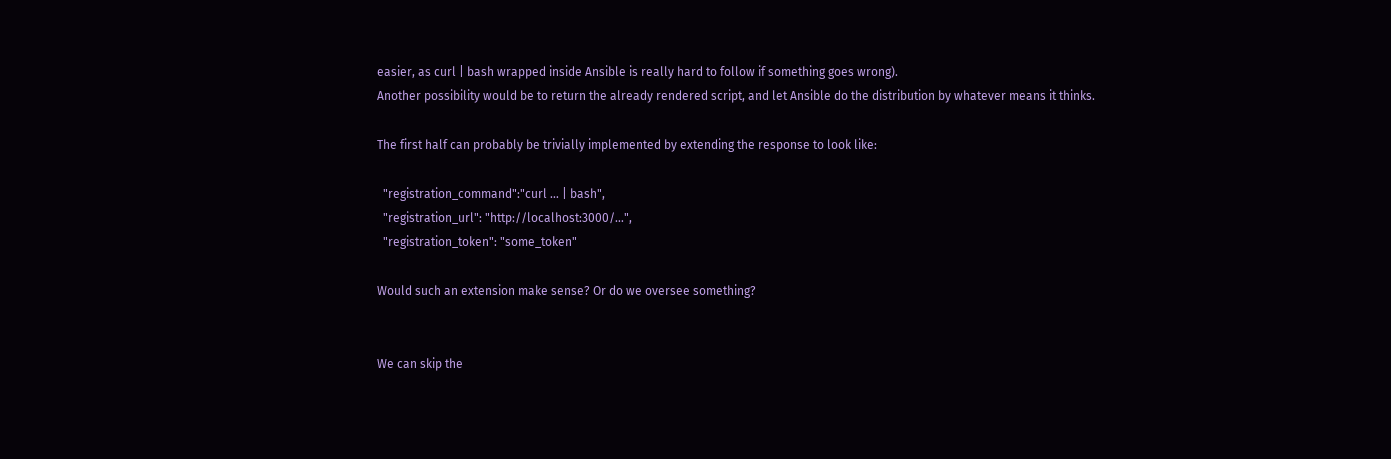easier, as curl | bash wrapped inside Ansible is really hard to follow if something goes wrong).
Another possibility would be to return the already rendered script, and let Ansible do the distribution by whatever means it thinks.

The first half can probably be trivially implemented by extending the response to look like:

  "registration_command":"curl … | bash",
  "registration_url": "http://localhost:3000/…",
  "registration_token": "some_token"

Would such an extension make sense? Or do we oversee something?


We can skip the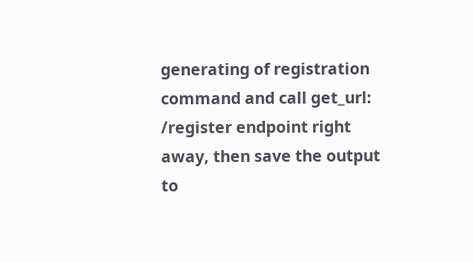generating of registration command and call get_url: /register endpoint right away, then save the output to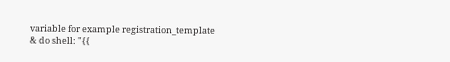variable for example registration_template & do shell: "{{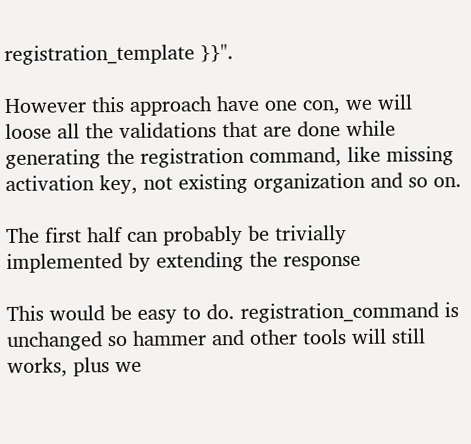registration_template }}".

However this approach have one con, we will loose all the validations that are done while generating the registration command, like missing activation key, not existing organization and so on.

The first half can probably be trivially implemented by extending the response

This would be easy to do. registration_command is unchanged so hammer and other tools will still works, plus we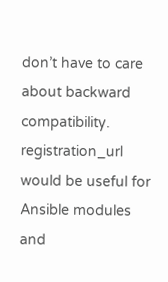don’t have to care about backward compatibility.
registration_url would be useful for Ansible modules and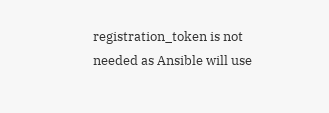registration_token is not needed as Ansible will use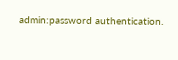admin:password authentication.